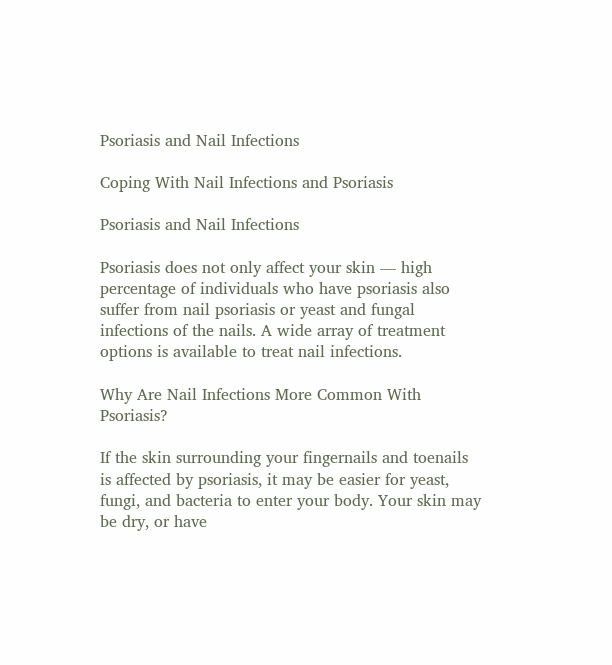Psoriasis and Nail Infections

Coping With Nail Infections and Psoriasis

Psoriasis and Nail Infections

Psoriasis does not only affect your skin — high percentage of individuals who have psoriasis also suffer from nail psoriasis or yeast and fungal infections of the nails. A wide array of treatment options is available to treat nail infections.

Why Are Nail Infections More Common With Psoriasis?

If the skin surrounding your fingernails and toenails is affected by psoriasis, it may be easier for yeast, fungi, and bacteria to enter your body. Your skin may be dry, or have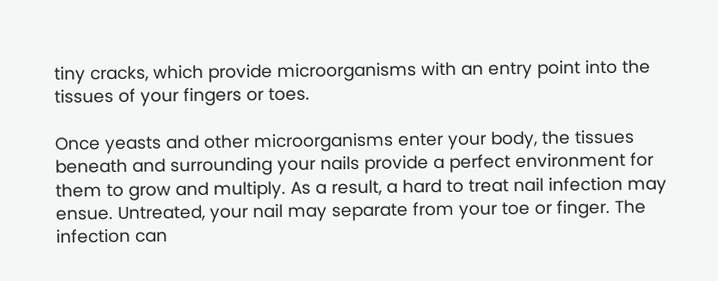tiny cracks, which provide microorganisms with an entry point into the tissues of your fingers or toes.

Once yeasts and other microorganisms enter your body, the tissues beneath and surrounding your nails provide a perfect environment for them to grow and multiply. As a result, a hard to treat nail infection may ensue. Untreated, your nail may separate from your toe or finger. The infection can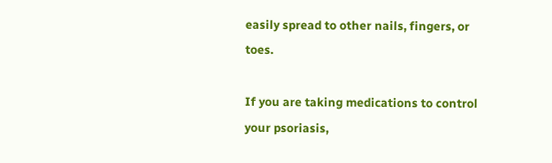easily spread to other nails, fingers, or toes.

If you are taking medications to control your psoriasis,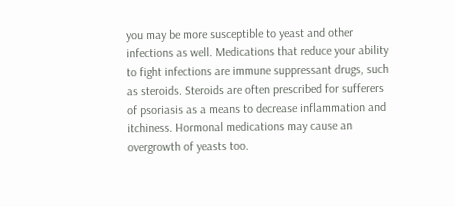you may be more susceptible to yeast and other infections as well. Medications that reduce your ability to fight infections are immune suppressant drugs, such as steroids. Steroids are often prescribed for sufferers of psoriasis as a means to decrease inflammation and itchiness. Hormonal medications may cause an overgrowth of yeasts too.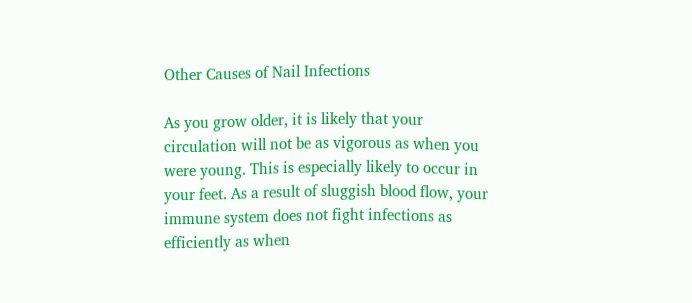Other Causes of Nail Infections

As you grow older, it is likely that your circulation will not be as vigorous as when you were young. This is especially likely to occur in your feet. As a result of sluggish blood flow, your immune system does not fight infections as efficiently as when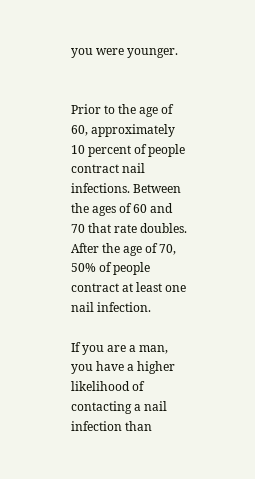you were younger.


Prior to the age of 60, approximately 10 percent of people contract nail infections. Between the ages of 60 and 70 that rate doubles. After the age of 70, 50% of people contract at least one nail infection.

If you are a man, you have a higher likelihood of contacting a nail infection than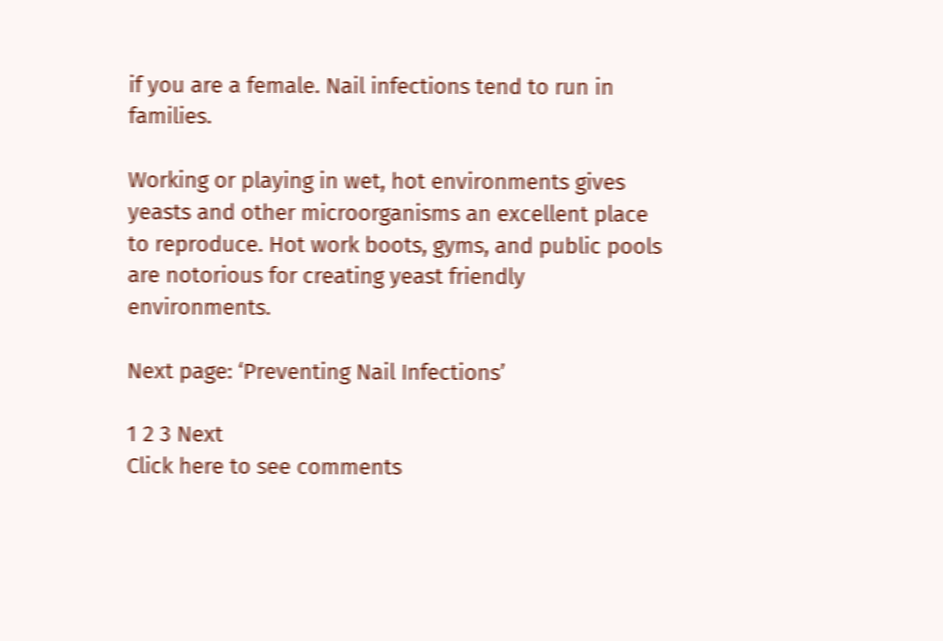if you are a female. Nail infections tend to run in families.

Working or playing in wet, hot environments gives yeasts and other microorganisms an excellent place to reproduce. Hot work boots, gyms, and public pools are notorious for creating yeast friendly environments.

Next page: ‘Preventing Nail Infections’

1 2 3 Next
Click here to see comments